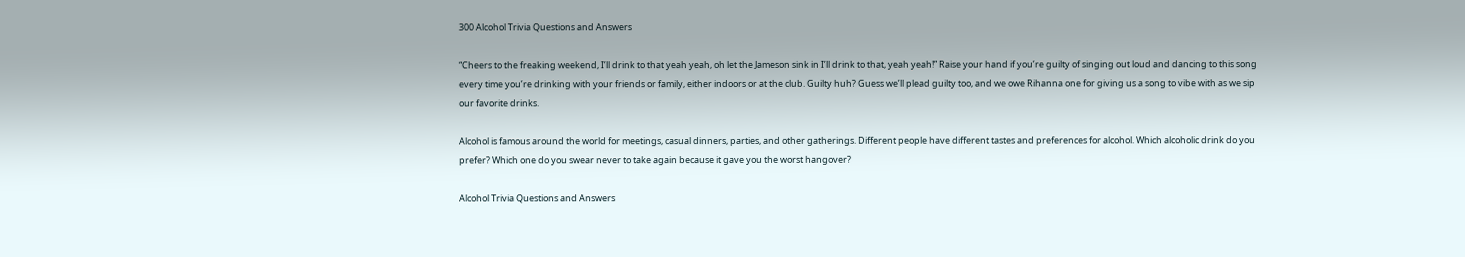300 Alcohol Trivia Questions and Answers

“Cheers to the freaking weekend, I’ll drink to that yeah yeah, oh let the Jameson sink in I’ll drink to that, yeah yeah!” Raise your hand if you’re guilty of singing out loud and dancing to this song every time you’re drinking with your friends or family, either indoors or at the club. Guilty huh? Guess we’ll plead guilty too, and we owe Rihanna one for giving us a song to vibe with as we sip our favorite drinks.

Alcohol is famous around the world for meetings, casual dinners, parties, and other gatherings. Different people have different tastes and preferences for alcohol. Which alcoholic drink do you prefer? Which one do you swear never to take again because it gave you the worst hangover?

Alcohol Trivia Questions and Answers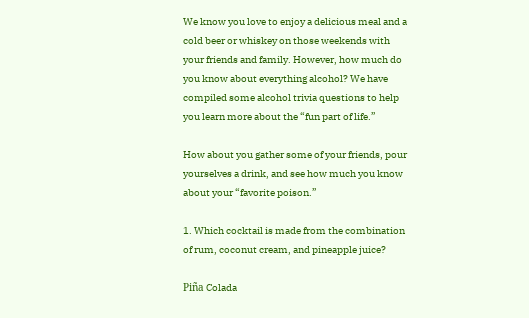We know you love to enjoy a delicious meal and a cold beer or whiskey on those weekends with your friends and family. However, how much do you know about everything alcohol? We have compiled some alcohol trivia questions to help you learn more about the “fun part of life.”

How about you gather some of your friends, pour yourselves a drink, and see how much you know about your “favorite poison.”

1. Which cocktail is made from the combination of rum, coconut cream, and pineapple juice?

Piña Colada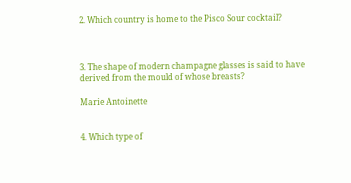2. Which country is home to the Pisco Sour cocktail?



3. The shape of modern champagne glasses is said to have derived from the mould of whose breasts?

Marie Antoinette


4. Which type of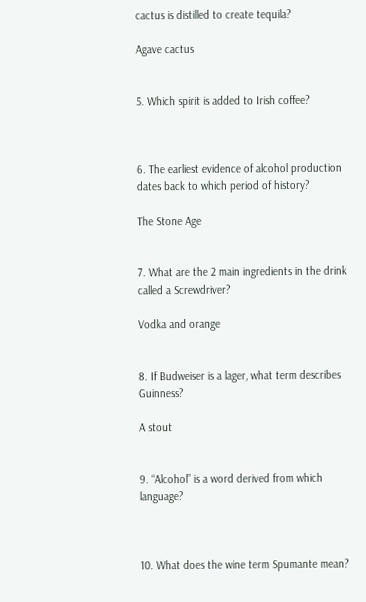cactus is distilled to create tequila?

Agave cactus


5. Which spirit is added to Irish coffee?



6. The earliest evidence of alcohol production dates back to which period of history?

The Stone Age


7. What are the 2 main ingredients in the drink called a Screwdriver?

Vodka and orange


8. If Budweiser is a lager, what term describes Guinness?

A stout


9. “Alcohol” is a word derived from which language?



10. What does the wine term Spumante mean?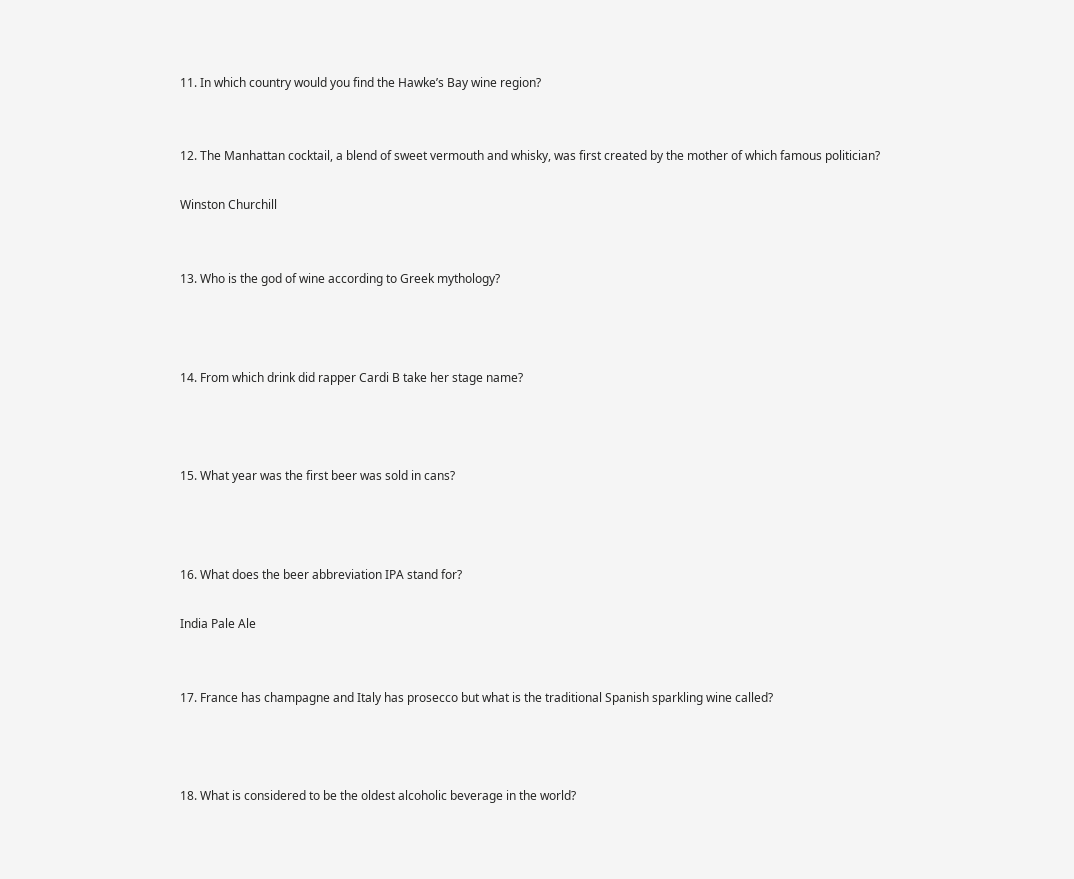11. In which country would you find the Hawke’s Bay wine region?


12. The Manhattan cocktail, a blend of sweet vermouth and whisky, was first created by the mother of which famous politician?

Winston Churchill


13. Who is the god of wine according to Greek mythology?



14. From which drink did rapper Cardi B take her stage name?



15. What year was the first beer was sold in cans?



16. What does the beer abbreviation IPA stand for?

India Pale Ale


17. France has champagne and Italy has prosecco but what is the traditional Spanish sparkling wine called?



18. What is considered to be the oldest alcoholic beverage in the world?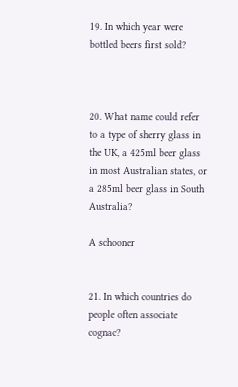19. In which year were bottled beers first sold?



20. What name could refer to a type of sherry glass in the UK, a 425ml beer glass in most Australian states, or a 285ml beer glass in South Australia?

A schooner


21. In which countries do people often associate cognac?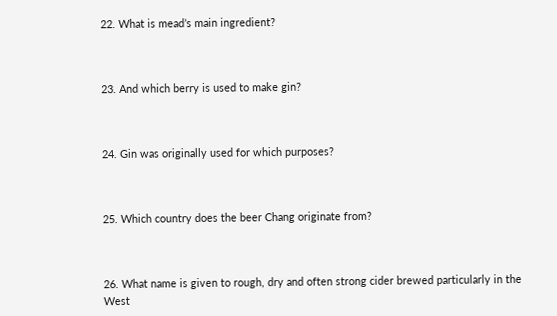22. What is mead’s main ingredient?



23. And which berry is used to make gin?



24. Gin was originally used for which purposes?



25. Which country does the beer Chang originate from?



26. What name is given to rough, dry and often strong cider brewed particularly in the West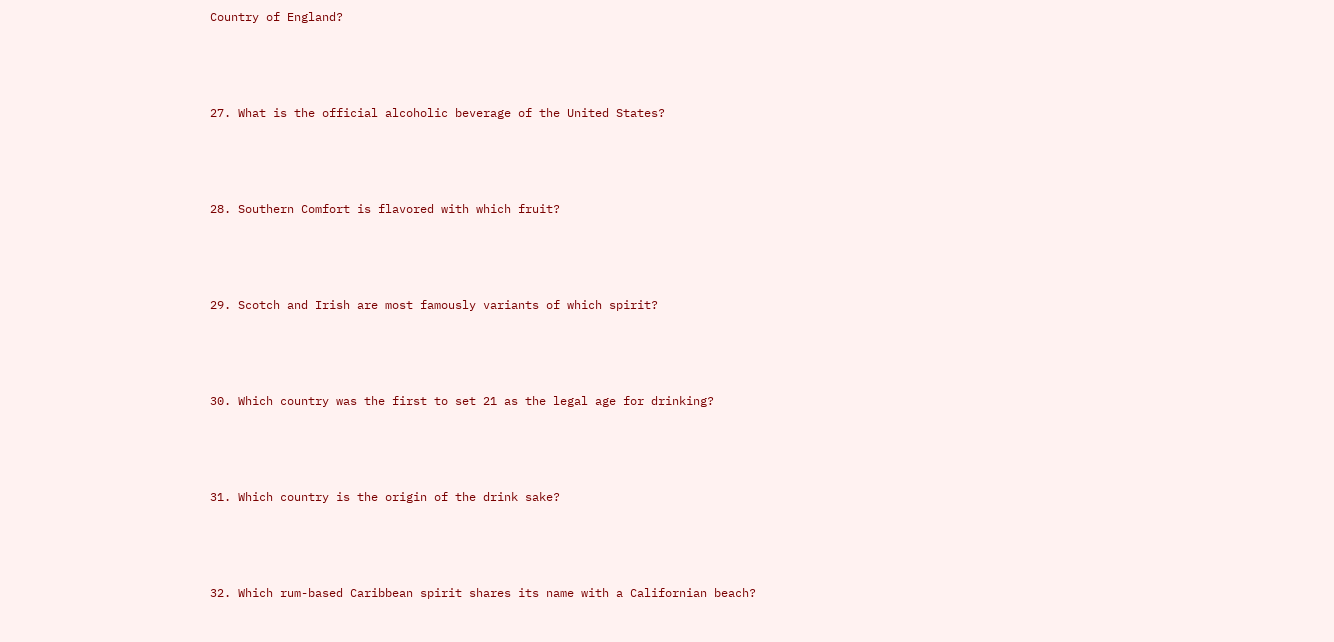Country of England?



27. What is the official alcoholic beverage of the United States?



28. Southern Comfort is flavored with which fruit?



29. Scotch and Irish are most famously variants of which spirit?



30. Which country was the first to set 21 as the legal age for drinking?



31. Which country is the origin of the drink sake?



32. Which rum-based Caribbean spirit shares its name with a Californian beach?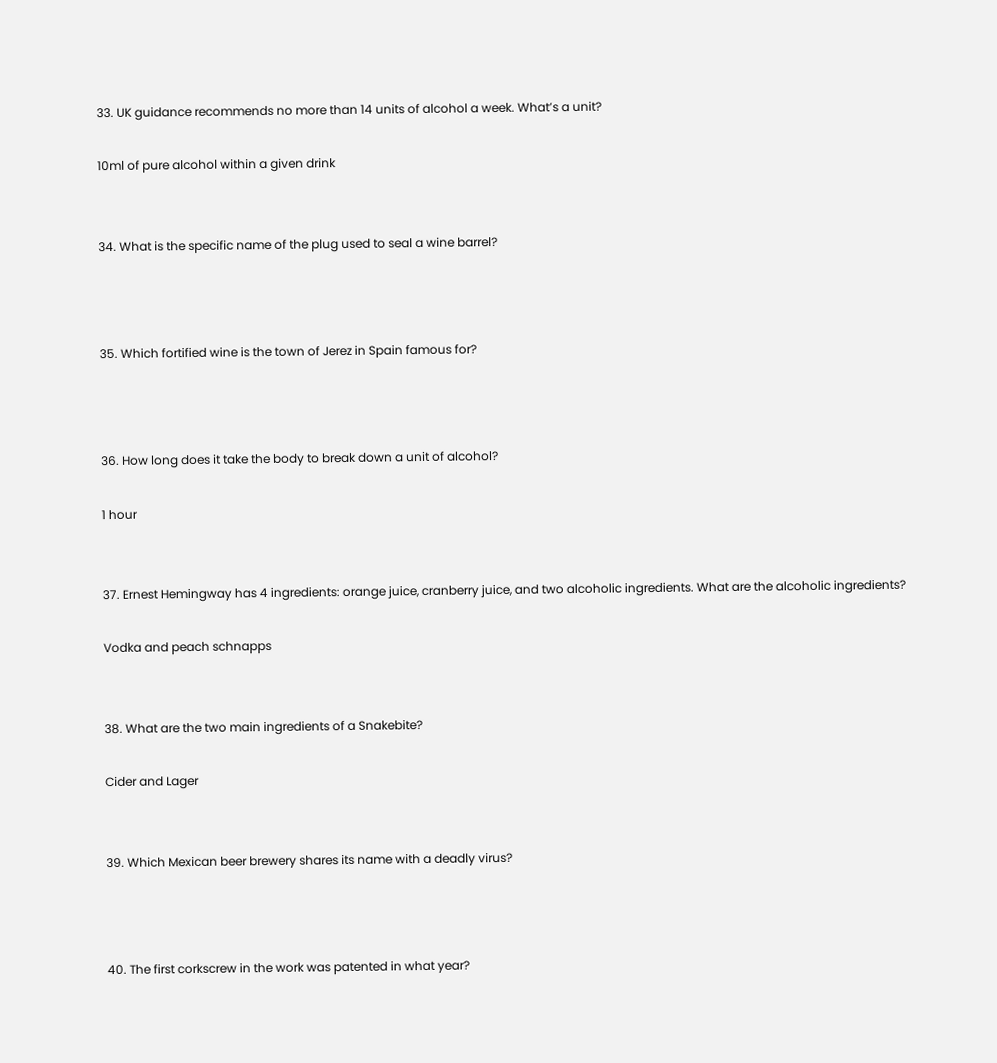33. UK guidance recommends no more than 14 units of alcohol a week. What’s a unit?

10ml of pure alcohol within a given drink


34. What is the specific name of the plug used to seal a wine barrel?



35. Which fortified wine is the town of Jerez in Spain famous for?



36. How long does it take the body to break down a unit of alcohol?

1 hour


37. Ernest Hemingway has 4 ingredients: orange juice, cranberry juice, and two alcoholic ingredients. What are the alcoholic ingredients?

Vodka and peach schnapps


38. What are the two main ingredients of a Snakebite?

Cider and Lager


39. Which Mexican beer brewery shares its name with a deadly virus?



40. The first corkscrew in the work was patented in what year?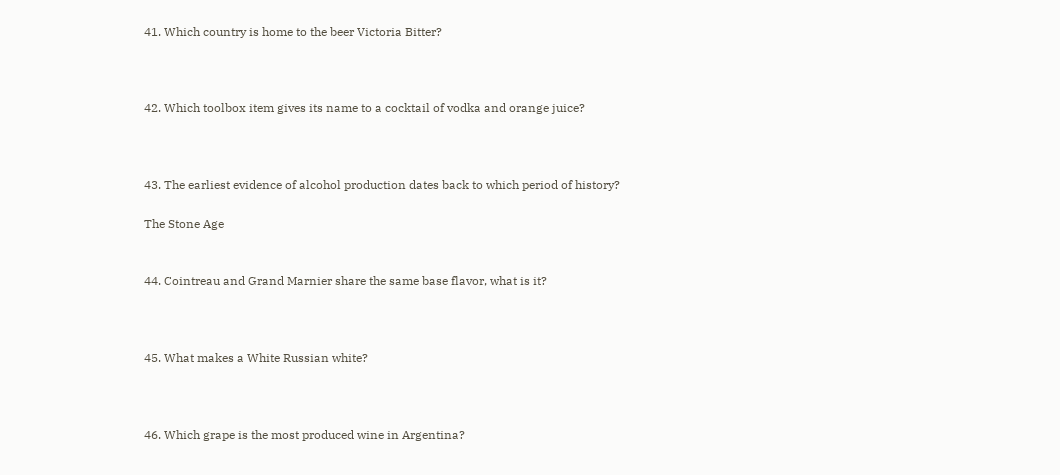41. Which country is home to the beer Victoria Bitter?



42. Which toolbox item gives its name to a cocktail of vodka and orange juice?



43. The earliest evidence of alcohol production dates back to which period of history?

The Stone Age


44. Cointreau and Grand Marnier share the same base flavor, what is it?



45. What makes a White Russian white?



46. Which grape is the most produced wine in Argentina?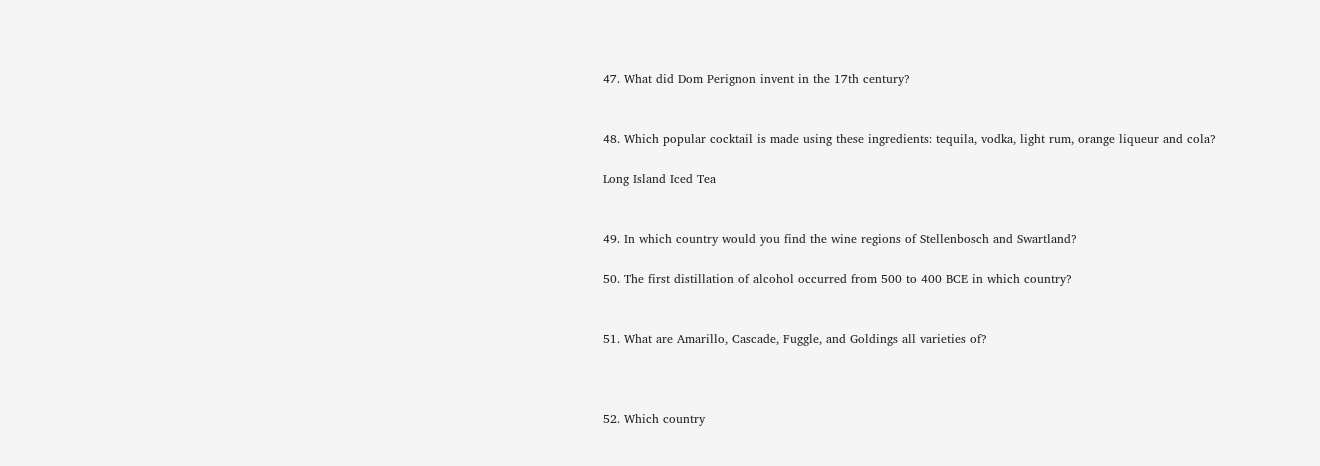47. What did Dom Perignon invent in the 17th century?


48. Which popular cocktail is made using these ingredients: tequila, vodka, light rum, orange liqueur and cola?

Long Island Iced Tea


49. In which country would you find the wine regions of Stellenbosch and Swartland?

50. The first distillation of alcohol occurred from 500 to 400 BCE in which country?


51. What are Amarillo, Cascade, Fuggle, and Goldings all varieties of?



52. Which country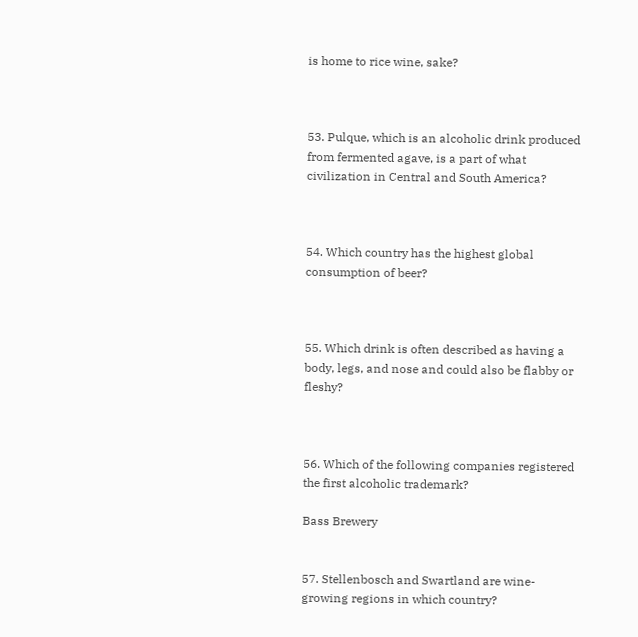is home to rice wine, sake?



53. Pulque, which is an alcoholic drink produced from fermented agave, is a part of what civilization in Central and South America?



54. Which country has the highest global consumption of beer?



55. Which drink is often described as having a body, legs, and nose and could also be flabby or fleshy?



56. Which of the following companies registered the first alcoholic trademark?

Bass Brewery


57. Stellenbosch and Swartland are wine-growing regions in which country?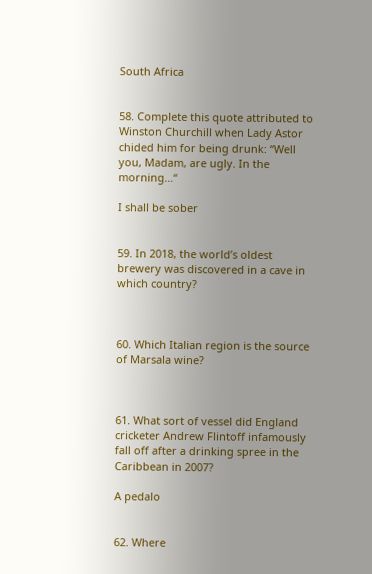South Africa


58. Complete this quote attributed to Winston Churchill when Lady Astor chided him for being drunk: “Well you, Madam, are ugly. In the morning…“

I shall be sober


59. In 2018, the world’s oldest brewery was discovered in a cave in which country?



60. Which Italian region is the source of Marsala wine?



61. What sort of vessel did England cricketer Andrew Flintoff infamously fall off after a drinking spree in the Caribbean in 2007?

A pedalo


62. Where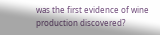was the first evidence of wine production discovered?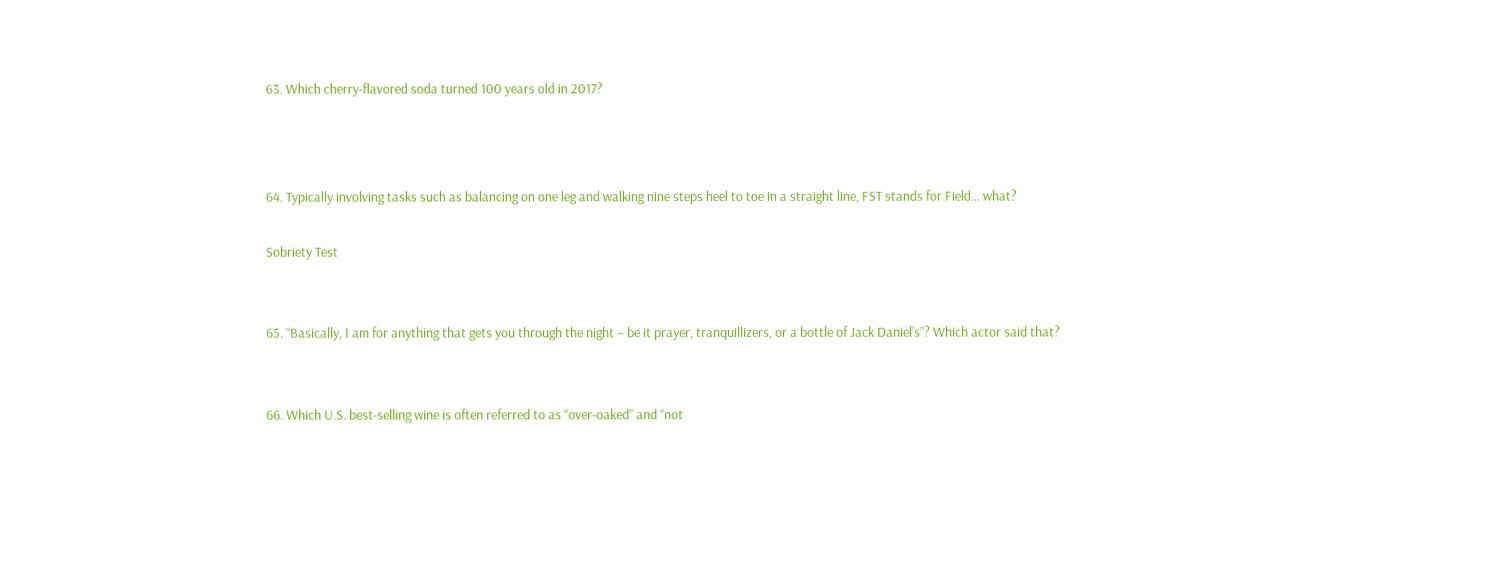63. Which cherry-flavored soda turned 100 years old in 2017?



64. Typically involving tasks such as balancing on one leg and walking nine steps heel to toe in a straight line, FST stands for Field… what?

Sobriety Test


65. “Basically, I am for anything that gets you through the night – be it prayer, tranquillizers, or a bottle of Jack Daniel’s”? Which actor said that?


66. Which U.S. best-selling wine is often referred to as “over-oaked” and “not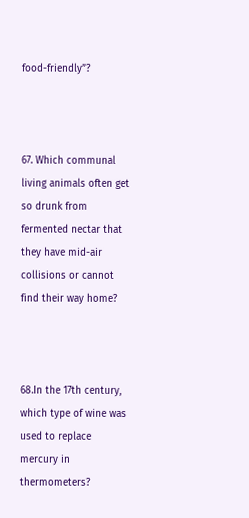food-friendly”?



67. Which communal living animals often get so drunk from fermented nectar that they have mid-air collisions or cannot find their way home?



68.In the 17th century, which type of wine was used to replace mercury in thermometers?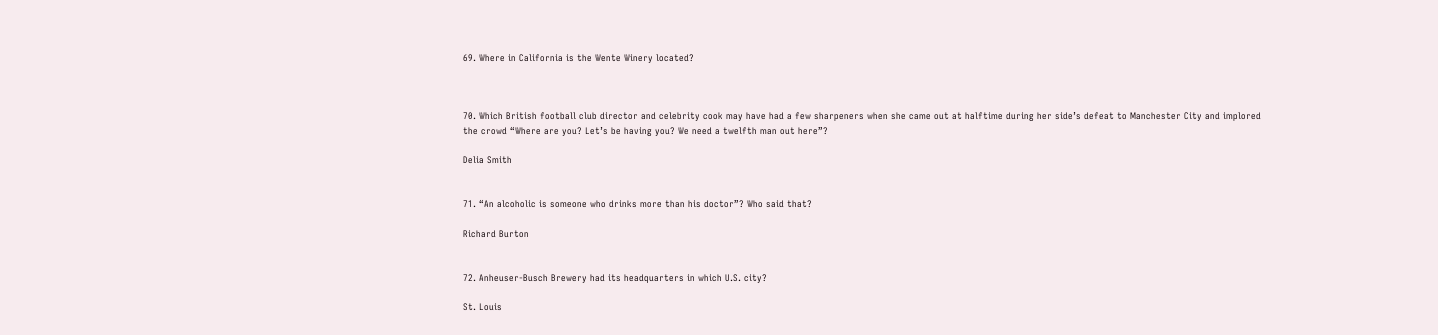69. Where in California is the Wente Winery located?



70. Which British football club director and celebrity cook may have had a few sharpeners when she came out at halftime during her side’s defeat to Manchester City and implored the crowd “Where are you? Let’s be having you? We need a twelfth man out here”?

Delia Smith


71. “An alcoholic is someone who drinks more than his doctor”? Who said that?

Richard Burton


72. Anheuser-Busch Brewery had its headquarters in which U.S. city?

St. Louis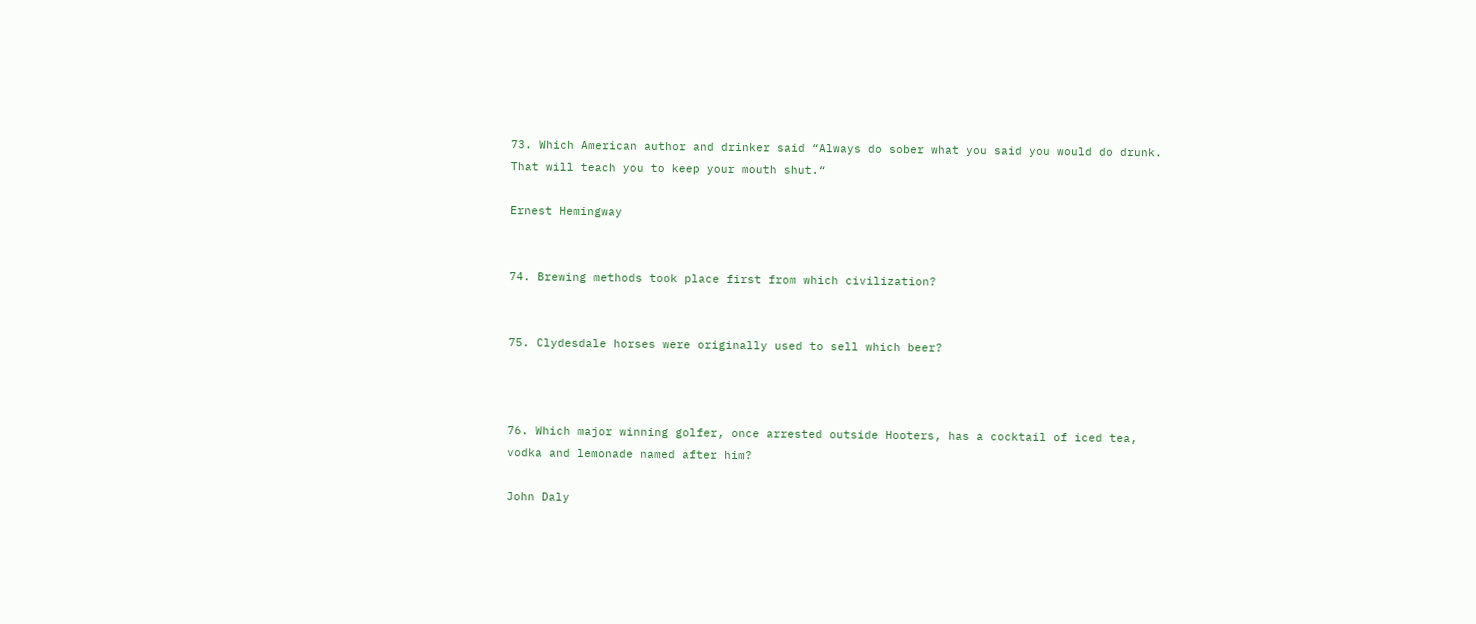73. Which American author and drinker said “Always do sober what you said you would do drunk. That will teach you to keep your mouth shut.“

Ernest Hemingway


74. Brewing methods took place first from which civilization?


75. Clydesdale horses were originally used to sell which beer?



76. Which major winning golfer, once arrested outside Hooters, has a cocktail of iced tea, vodka and lemonade named after him?

John Daly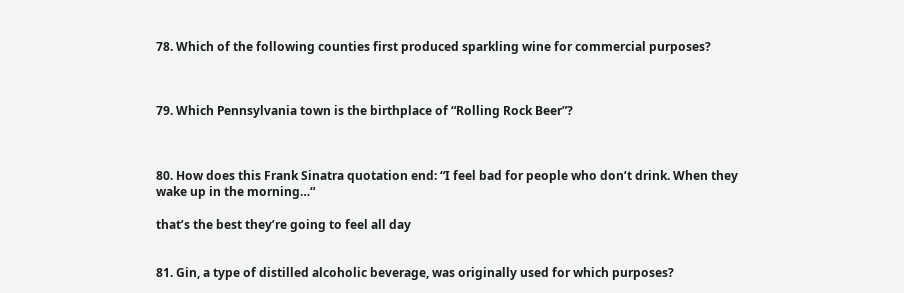78. Which of the following counties first produced sparkling wine for commercial purposes?



79. Which Pennsylvania town is the birthplace of “Rolling Rock Beer”?



80. How does this Frank Sinatra quotation end: “I feel bad for people who don’t drink. When they wake up in the morning…“

that’s the best they’re going to feel all day


81. Gin, a type of distilled alcoholic beverage, was originally used for which purposes?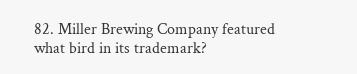82. Miller Brewing Company featured what bird in its trademark?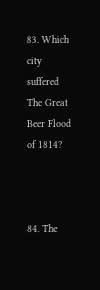83. Which city suffered The Great Beer Flood of 1814?



84. The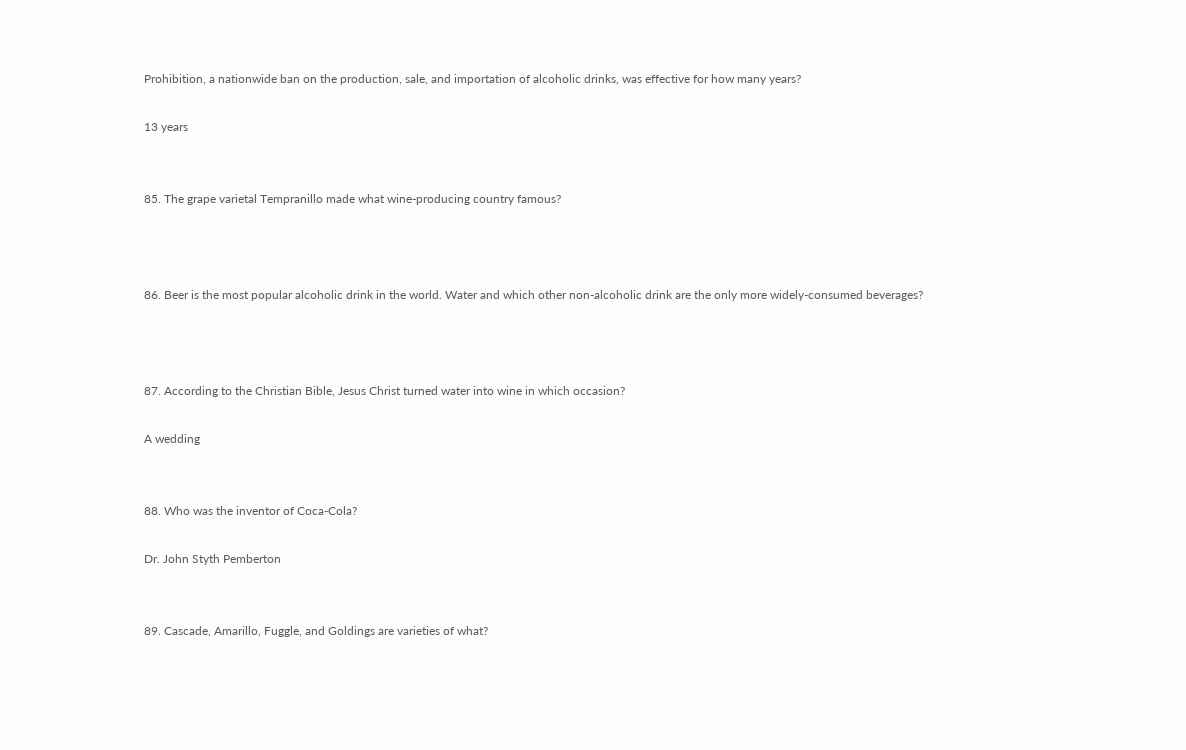Prohibition, a nationwide ban on the production, sale, and importation of alcoholic drinks, was effective for how many years?

13 years


85. The grape varietal Tempranillo made what wine-producing country famous?



86. Beer is the most popular alcoholic drink in the world. Water and which other non-alcoholic drink are the only more widely-consumed beverages?



87. According to the Christian Bible, Jesus Christ turned water into wine in which occasion?

A wedding


88. Who was the inventor of Coca-Cola?

Dr. John Styth Pemberton


89. Cascade, Amarillo, Fuggle, and Goldings are varieties of what?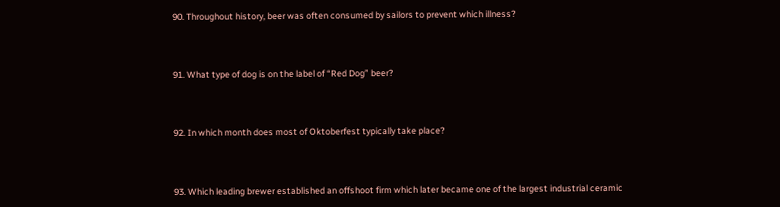90. Throughout history, beer was often consumed by sailors to prevent which illness?



91. What type of dog is on the label of “Red Dog” beer?



92. In which month does most of Oktoberfest typically take place?



93. Which leading brewer established an offshoot firm which later became one of the largest industrial ceramic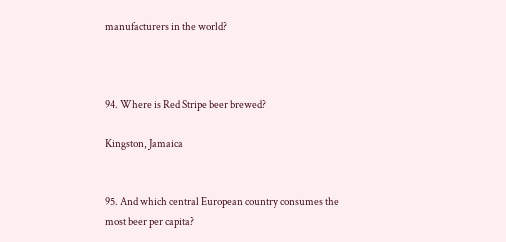manufacturers in the world?



94. Where is Red Stripe beer brewed?

Kingston, Jamaica


95. And which central European country consumes the most beer per capita?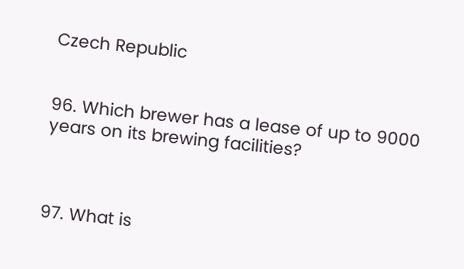Czech Republic


96. Which brewer has a lease of up to 9000 years on its brewing facilities?



97. What is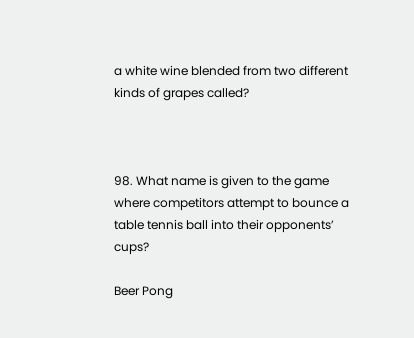a white wine blended from two different kinds of grapes called?



98. What name is given to the game where competitors attempt to bounce a table tennis ball into their opponents’ cups?

Beer Pong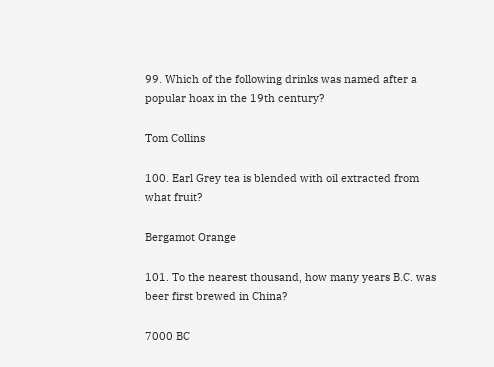99. Which of the following drinks was named after a popular hoax in the 19th century?

Tom Collins

100. Earl Grey tea is blended with oil extracted from what fruit?

Bergamot Orange

101. To the nearest thousand, how many years B.C. was beer first brewed in China?

7000 BC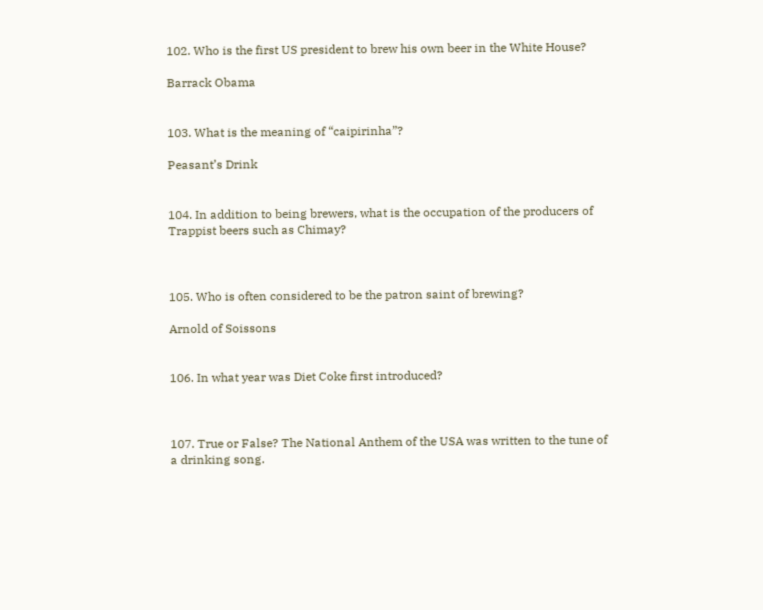102. Who is the first US president to brew his own beer in the White House?

Barrack Obama


103. What is the meaning of “caipirinha”?

Peasant’s Drink


104. In addition to being brewers, what is the occupation of the producers of Trappist beers such as Chimay?



105. Who is often considered to be the patron saint of brewing?

Arnold of Soissons


106. In what year was Diet Coke first introduced?



107. True or False? The National Anthem of the USA was written to the tune of a drinking song.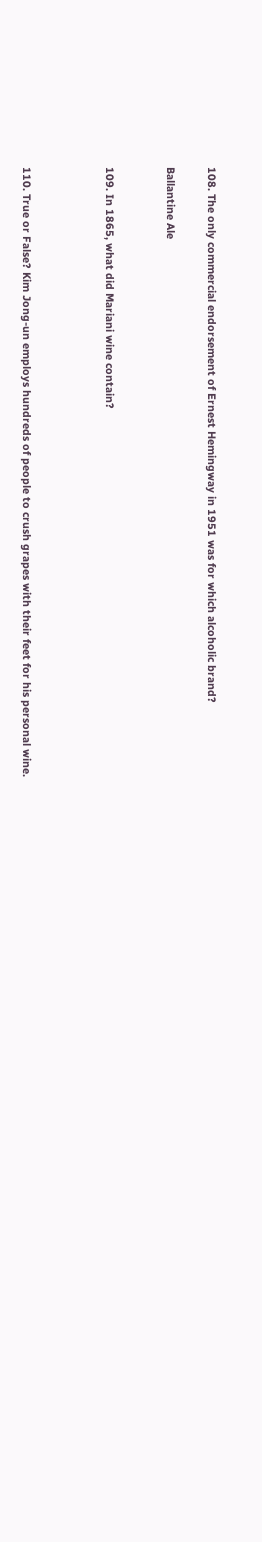108. The only commercial endorsement of Ernest Hemingway in 1951 was for which alcoholic brand?

Ballantine Ale


109. In 1865, what did Mariani wine contain?



110. True or False? Kim Jong-un employs hundreds of people to crush grapes with their feet for his personal wine.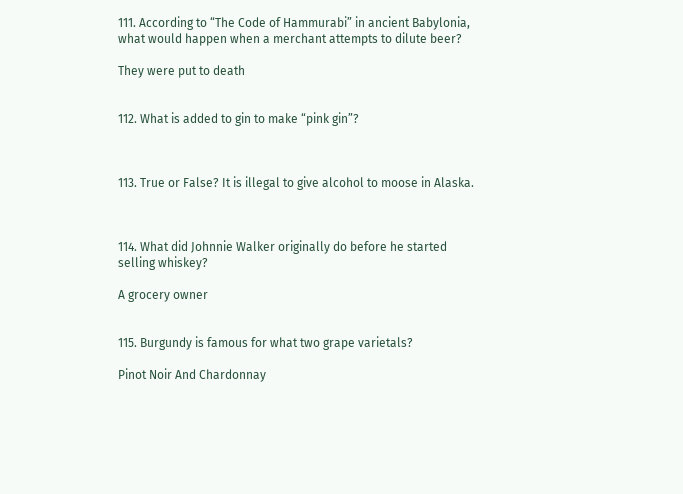111. According to “The Code of Hammurabi” in ancient Babylonia, what would happen when a merchant attempts to dilute beer?

They were put to death


112. What is added to gin to make “pink gin”?



113. True or False? It is illegal to give alcohol to moose in Alaska.



114. What did Johnnie Walker originally do before he started selling whiskey?

A grocery owner


115. Burgundy is famous for what two grape varietals?

Pinot Noir And Chardonnay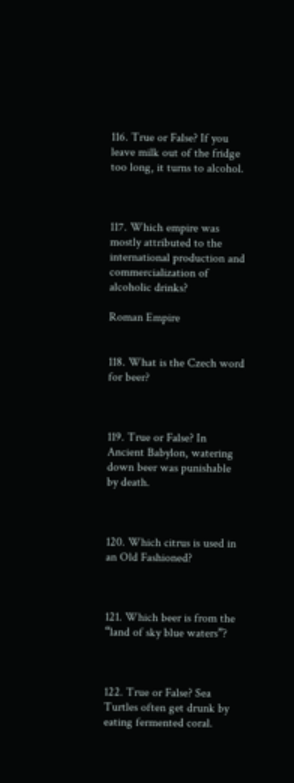116. True or False? If you leave milk out of the fridge too long, it turns to alcohol.



117. Which empire was mostly attributed to the international production and commercialization of alcoholic drinks?

Roman Empire


118. What is the Czech word for beer?



119. True or False? In Ancient Babylon, watering down beer was punishable by death.



120. Which citrus is used in an Old Fashioned?



121. Which beer is from the “land of sky blue waters”?



122. True or False? Sea Turtles often get drunk by eating fermented coral.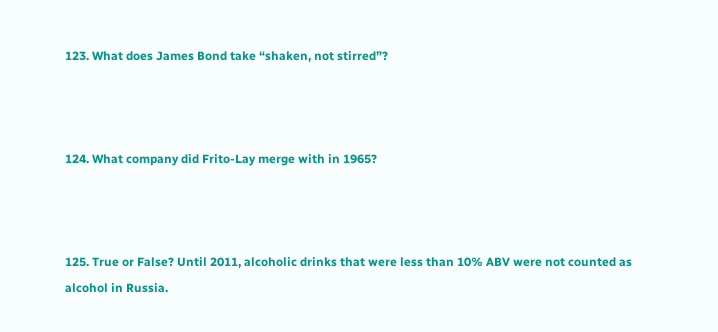123. What does James Bond take “shaken, not stirred”?



124. What company did Frito-Lay merge with in 1965?



125. True or False? Until 2011, alcoholic drinks that were less than 10% ABV were not counted as alcohol in Russia.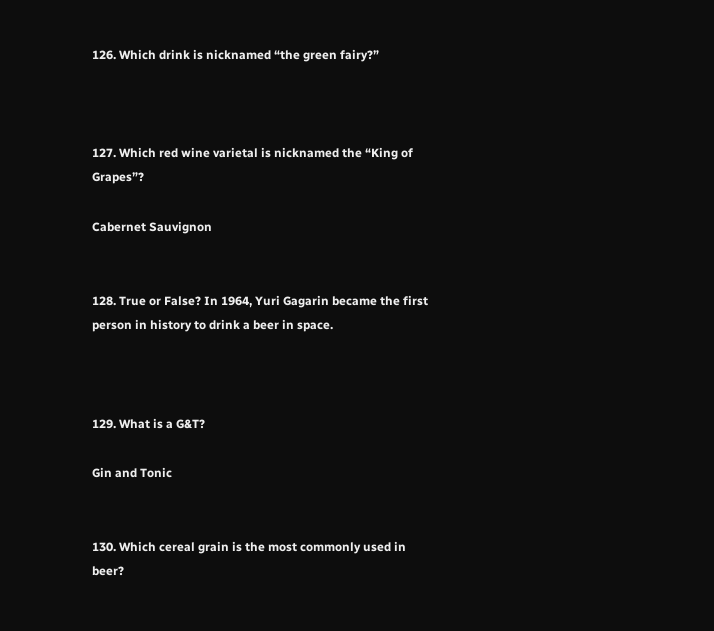126. Which drink is nicknamed “the green fairy?”



127. Which red wine varietal is nicknamed the “King of Grapes”?

Cabernet Sauvignon


128. True or False? In 1964, Yuri Gagarin became the first person in history to drink a beer in space.



129. What is a G&T?

Gin and Tonic


130. Which cereal grain is the most commonly used in beer?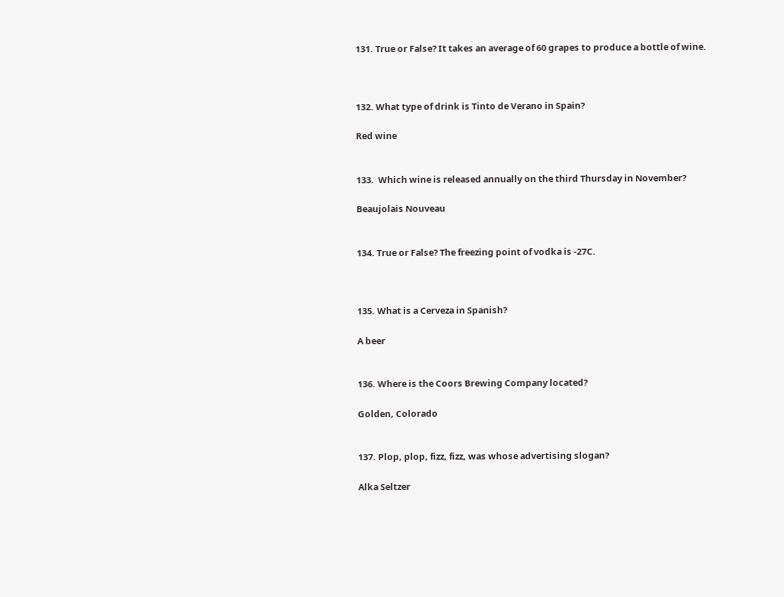131. True or False? It takes an average of 60 grapes to produce a bottle of wine.



132. What type of drink is Tinto de Verano in Spain?

Red wine


133.  Which wine is released annually on the third Thursday in November?

Beaujolais Nouveau


134. True or False? The freezing point of vodka is -27C.



135. What is a Cerveza in Spanish?

A beer


136. Where is the Coors Brewing Company located?

Golden, Colorado


137. Plop, plop, fizz, fizz, was whose advertising slogan?

Alka Seltzer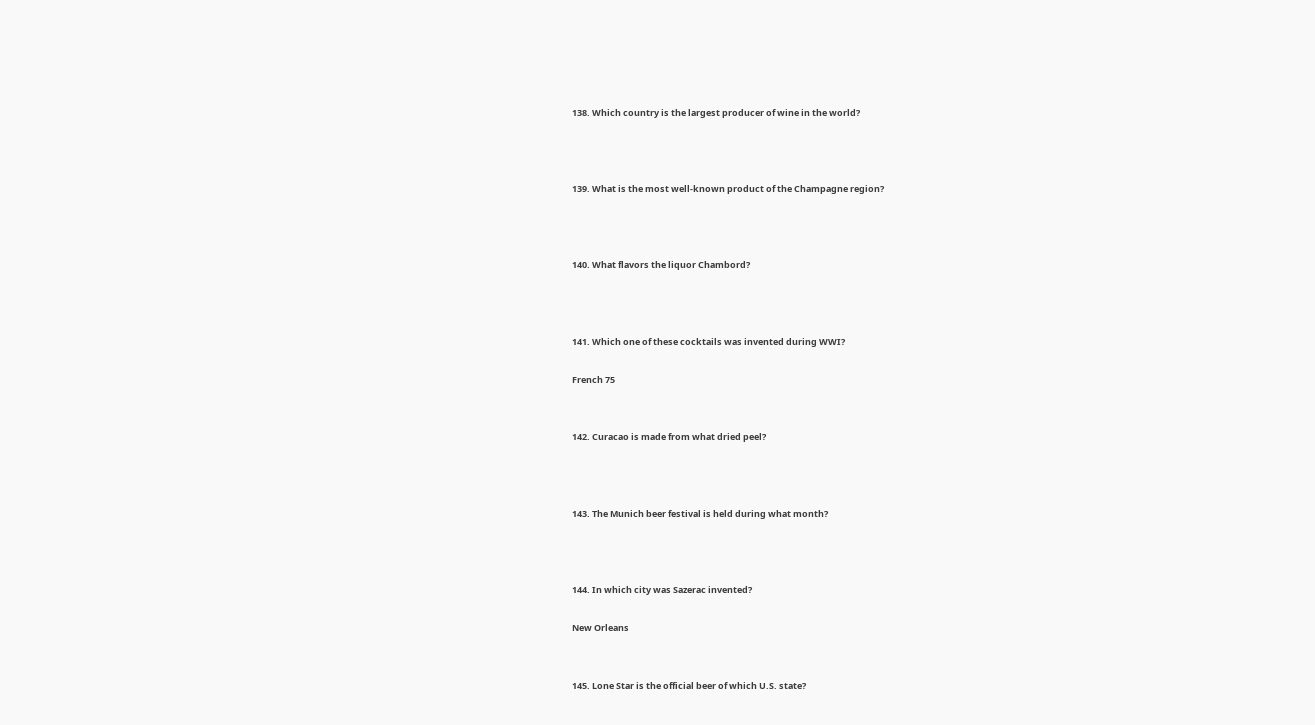138. Which country is the largest producer of wine in the world?



139. What is the most well-known product of the Champagne region?



140. What flavors the liquor Chambord?



141. Which one of these cocktails was invented during WWI?

French 75


142. Curacao is made from what dried peel?



143. The Munich beer festival is held during what month?



144. In which city was Sazerac invented?

New Orleans


145. Lone Star is the official beer of which U.S. state?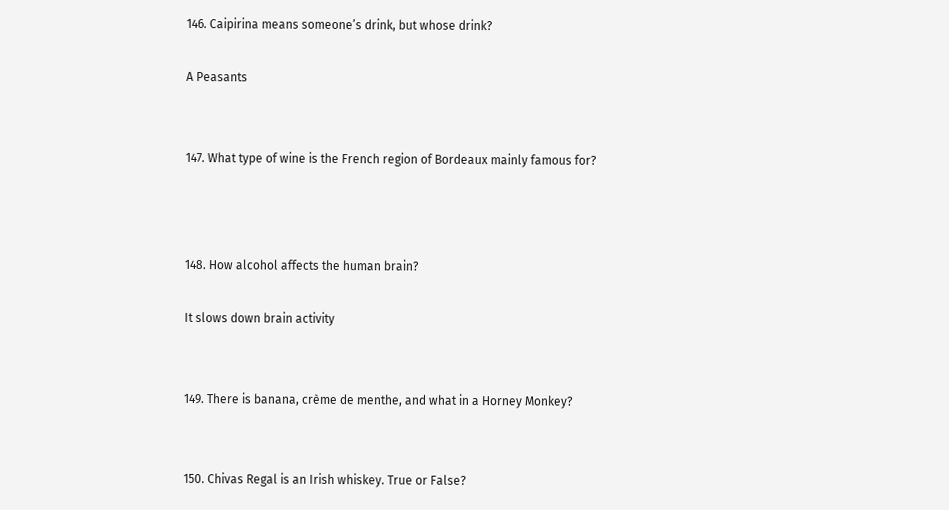146. Caipirina means someone’s drink, but whose drink?

A Peasants


147. What type of wine is the French region of Bordeaux mainly famous for?



148. How alcohol affects the human brain?

It slows down brain activity


149. There is banana, crème de menthe, and what in a Horney Monkey?


150. Chivas Regal is an Irish whiskey. True or False?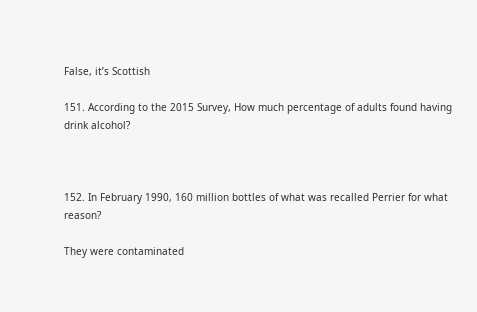False, it’s Scottish

151. According to the 2015 Survey, How much percentage of adults found having drink alcohol?



152. In February 1990, 160 million bottles of what was recalled Perrier for what reason?

They were contaminated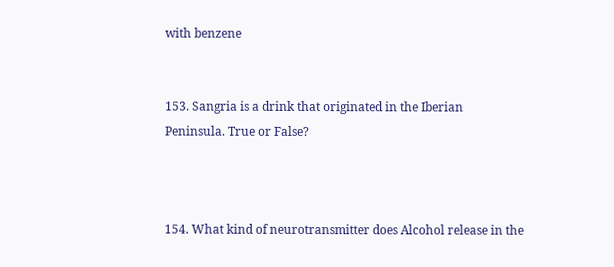with benzene


153. Sangria is a drink that originated in the Iberian Peninsula. True or False?



154. What kind of neurotransmitter does Alcohol release in the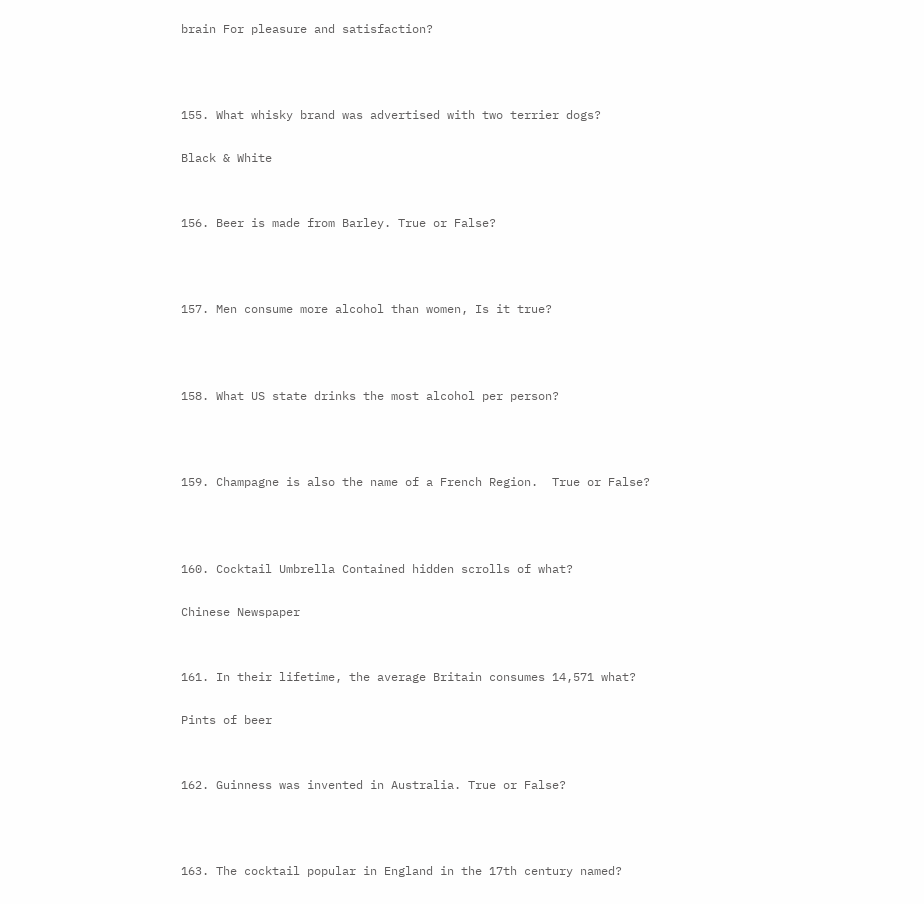brain For pleasure and satisfaction?



155. What whisky brand was advertised with two terrier dogs?

Black & White


156. Beer is made from Barley. True or False?



157. Men consume more alcohol than women, Is it true?



158. What US state drinks the most alcohol per person?



159. Champagne is also the name of a French Region.  True or False?



160. Cocktail Umbrella Contained hidden scrolls of what?

Chinese Newspaper


161. In their lifetime, the average Britain consumes 14,571 what?

Pints of beer


162. Guinness was invented in Australia. True or False?



163. The cocktail popular in England in the 17th century named?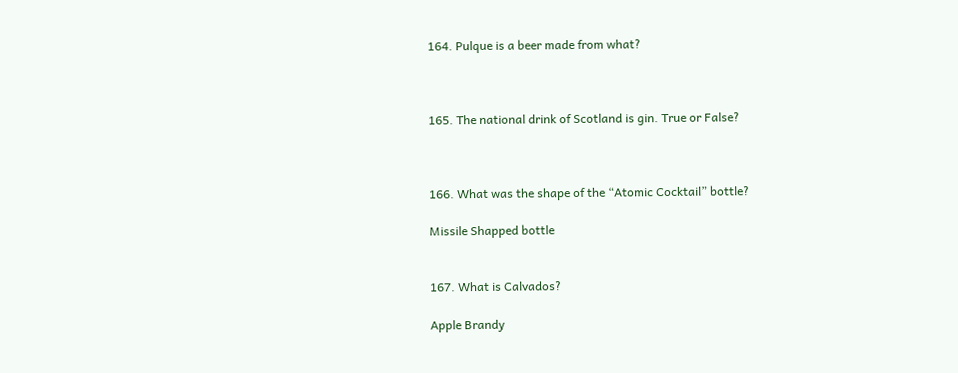164. Pulque is a beer made from what?



165. The national drink of Scotland is gin. True or False?



166. What was the shape of the “Atomic Cocktail” bottle?

Missile Shapped bottle


167. What is Calvados?

Apple Brandy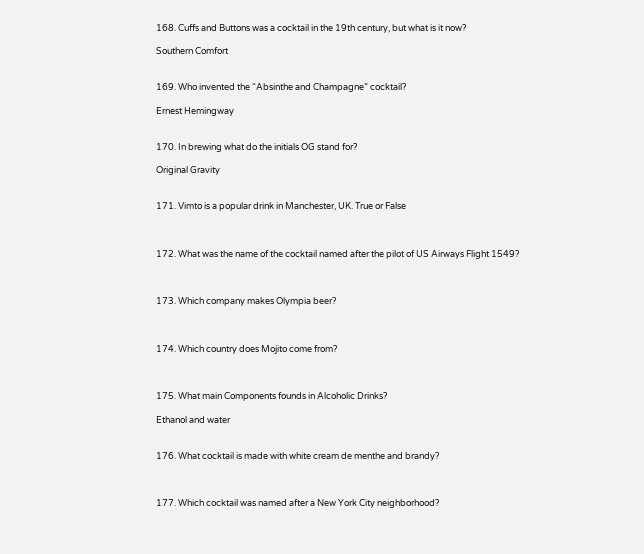168. Cuffs and Buttons was a cocktail in the 19th century, but what is it now?

Southern Comfort


169. Who invented the “Absinthe and Champagne” cocktail?

Ernest Hemingway


170. In brewing what do the initials OG stand for?

Original Gravity


171. Vimto is a popular drink in Manchester, UK. True or False



172. What was the name of the cocktail named after the pilot of US Airways Flight 1549?



173. Which company makes Olympia beer?



174. Which country does Mojito come from?



175. What main Components founds in Alcoholic Drinks?

Ethanol and water


176. What cocktail is made with white cream de menthe and brandy?



177. Which cocktail was named after a New York City neighborhood?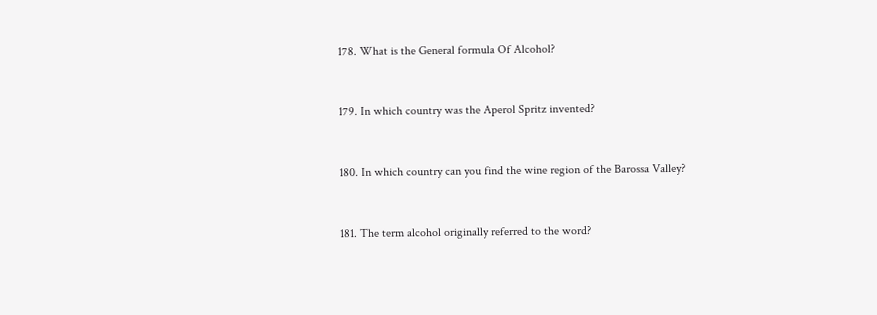178. What is the General formula Of Alcohol?



179. In which country was the Aperol Spritz invented?



180. In which country can you find the wine region of the Barossa Valley?



181. The term alcohol originally referred to the word?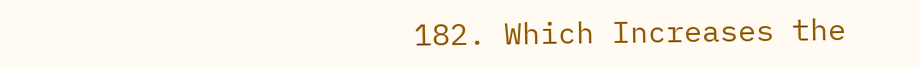182. Which Increases the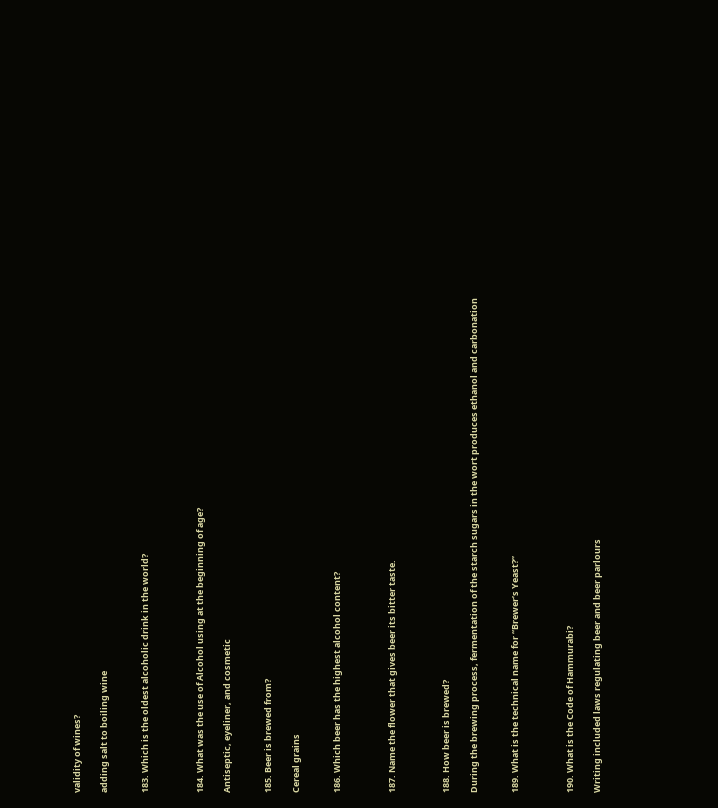validity of wines?

adding salt to boiling wine


183. Which is the oldest alcoholic drink in the world?



184. What was the use of Alcohol using at the beginning of age?

Antiseptic, eyeliner, and cosmetic


185. Beer is brewed from?

Cereal grains


186. Which beer has the highest alcohol content?



187. Name the flower that gives beer its bitter taste.



188. How beer is brewed?

During the brewing process, fermentation of the starch sugars in the wort produces ethanol and carbonation


189. What is the technical name for “Brewer’s Yeast?”



190. What is the Code of Hammurabi?

Writing included laws regulating beer and beer parlours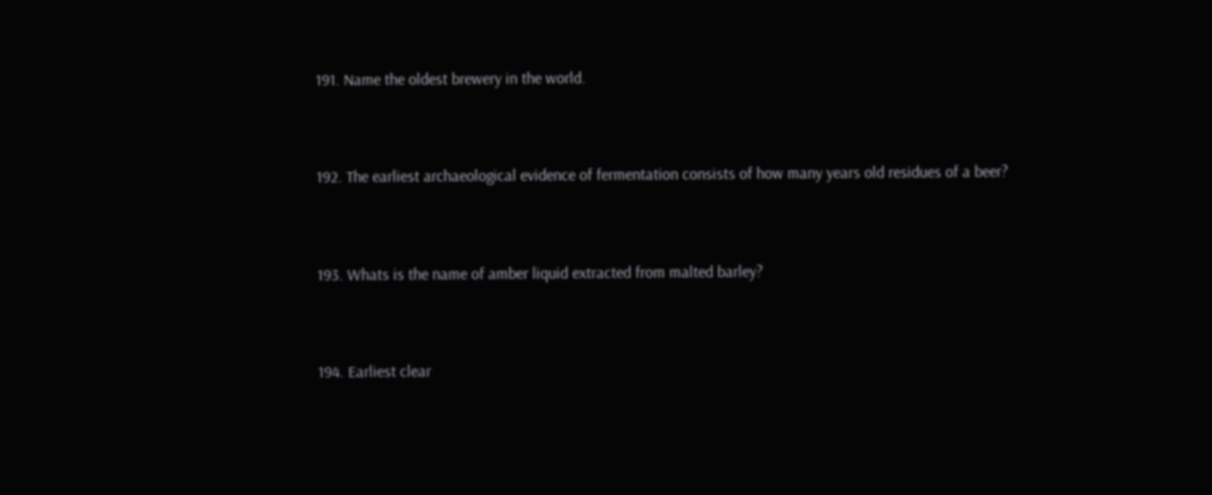191. Name the oldest brewery in the world.



192. The earliest archaeological evidence of fermentation consists of how many years old residues of a beer?



193. Whats is the name of amber liquid extracted from malted barley?



194. Earliest clear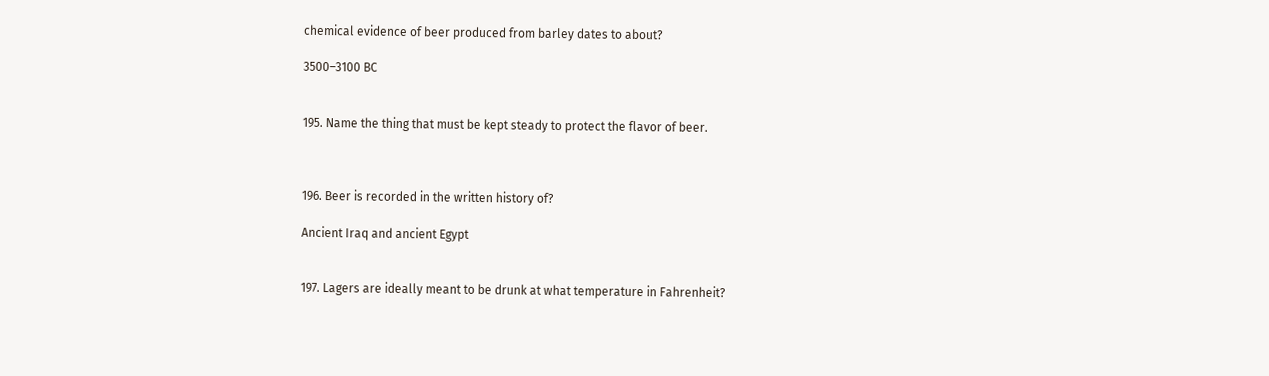chemical evidence of beer produced from barley dates to about?

3500–3100 BC


195. Name the thing that must be kept steady to protect the flavor of beer.



196. Beer is recorded in the written history of?

Ancient Iraq and ancient Egypt


197. Lagers are ideally meant to be drunk at what temperature in Fahrenheit?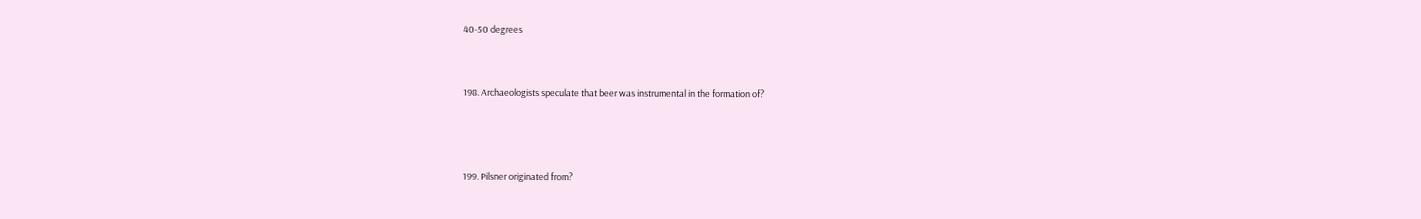40-50 degrees


198. Archaeologists speculate that beer was instrumental in the formation of?



199. Pilsner originated from?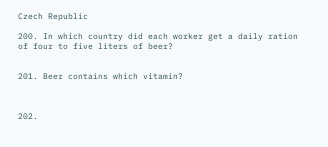Czech Republic

200. In which country did each worker get a daily ration of four to five liters of beer?


201. Beer contains which vitamin?



202.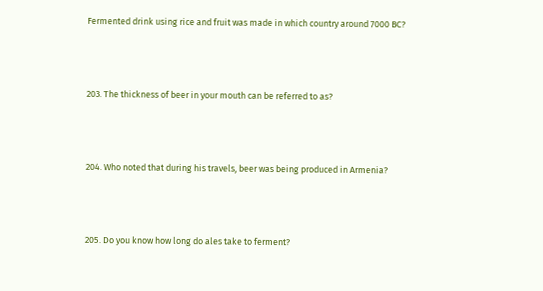Fermented drink using rice and fruit was made in which country around 7000 BC?



203. The thickness of beer in your mouth can be referred to as?



204. Who noted that during his travels, beer was being produced in Armenia?



205. Do you know how long do ales take to ferment?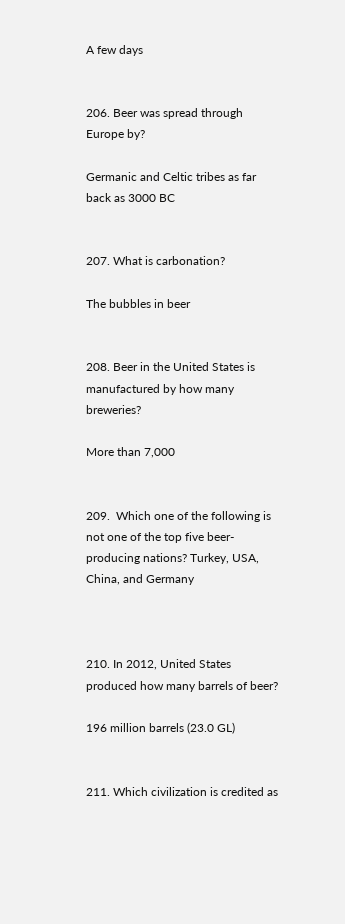A few days


206. Beer was spread through Europe by?

Germanic and Celtic tribes as far back as 3000 BC


207. What is carbonation?

The bubbles in beer


208. Beer in the United States is manufactured by how many breweries?

More than 7,000


209.  Which one of the following is not one of the top five beer-producing nations? Turkey, USA, China, and Germany



210. In 2012, United States produced how many barrels of beer?

196 million barrels (23.0 GL)


211. Which civilization is credited as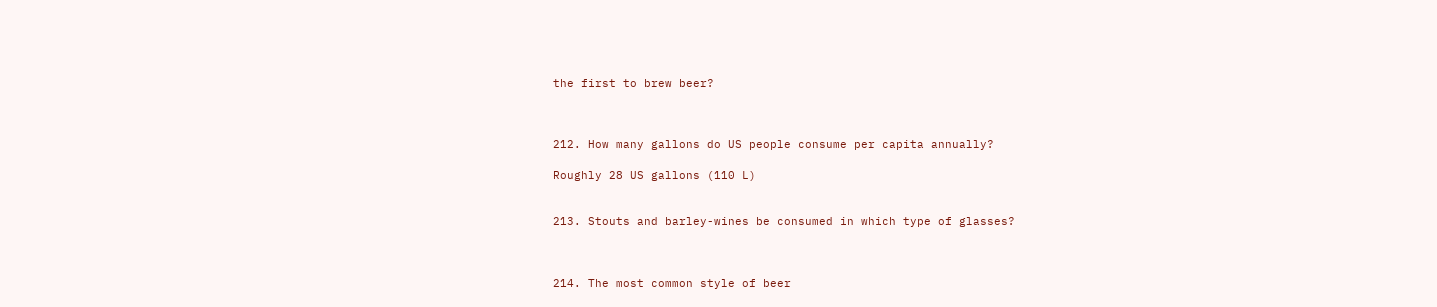the first to brew beer?



212. How many gallons do US people consume per capita annually?

Roughly 28 US gallons (110 L)


213. Stouts and barley-wines be consumed in which type of glasses?



214. The most common style of beer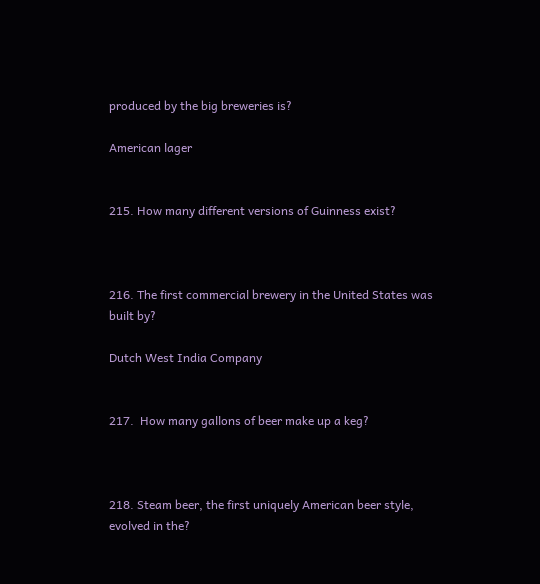produced by the big breweries is?

American lager


215. How many different versions of Guinness exist?



216. The first commercial brewery in the United States was built by?

Dutch West India Company


217.  How many gallons of beer make up a keg?



218. Steam beer, the first uniquely American beer style, evolved in the?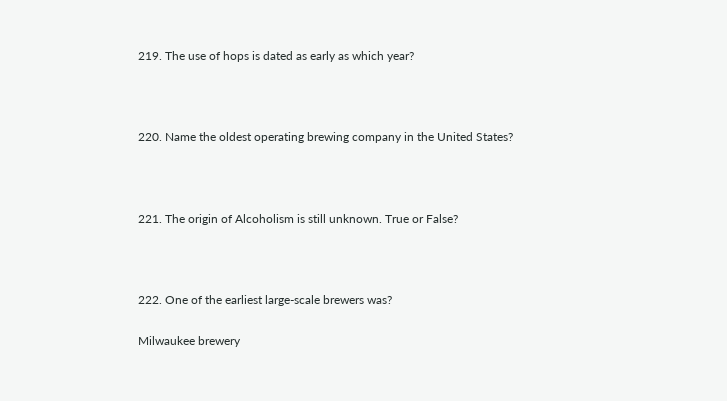219. The use of hops is dated as early as which year?



220. Name the oldest operating brewing company in the United States?



221. The origin of Alcoholism is still unknown. True or False?



222. One of the earliest large-scale brewers was?

Milwaukee brewery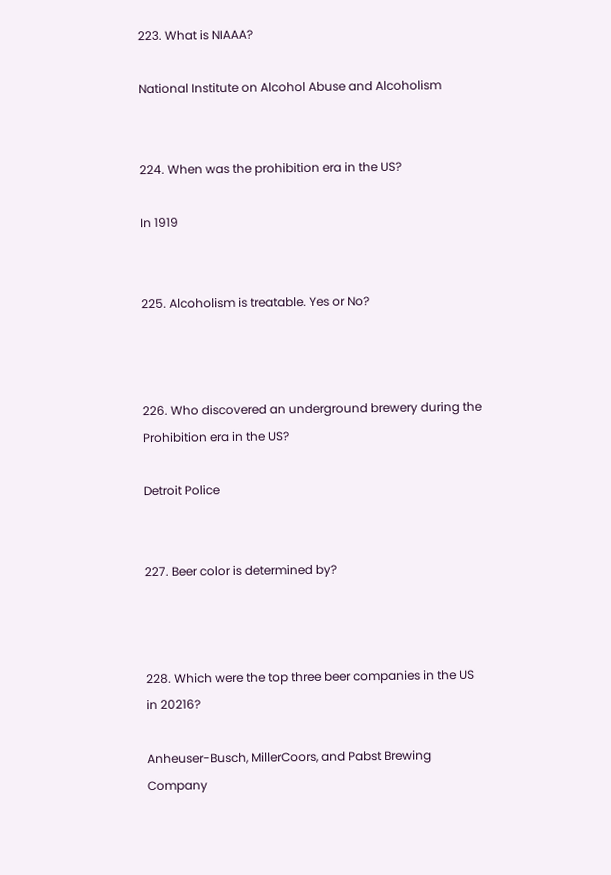223. What is NIAAA?

National Institute on Alcohol Abuse and Alcoholism


224. When was the prohibition era in the US?

In 1919


225. Alcoholism is treatable. Yes or No?



226. Who discovered an underground brewery during the Prohibition era in the US?

Detroit Police


227. Beer color is determined by?



228. Which were the top three beer companies in the US in 20216?

Anheuser-Busch, MillerCoors, and Pabst Brewing Company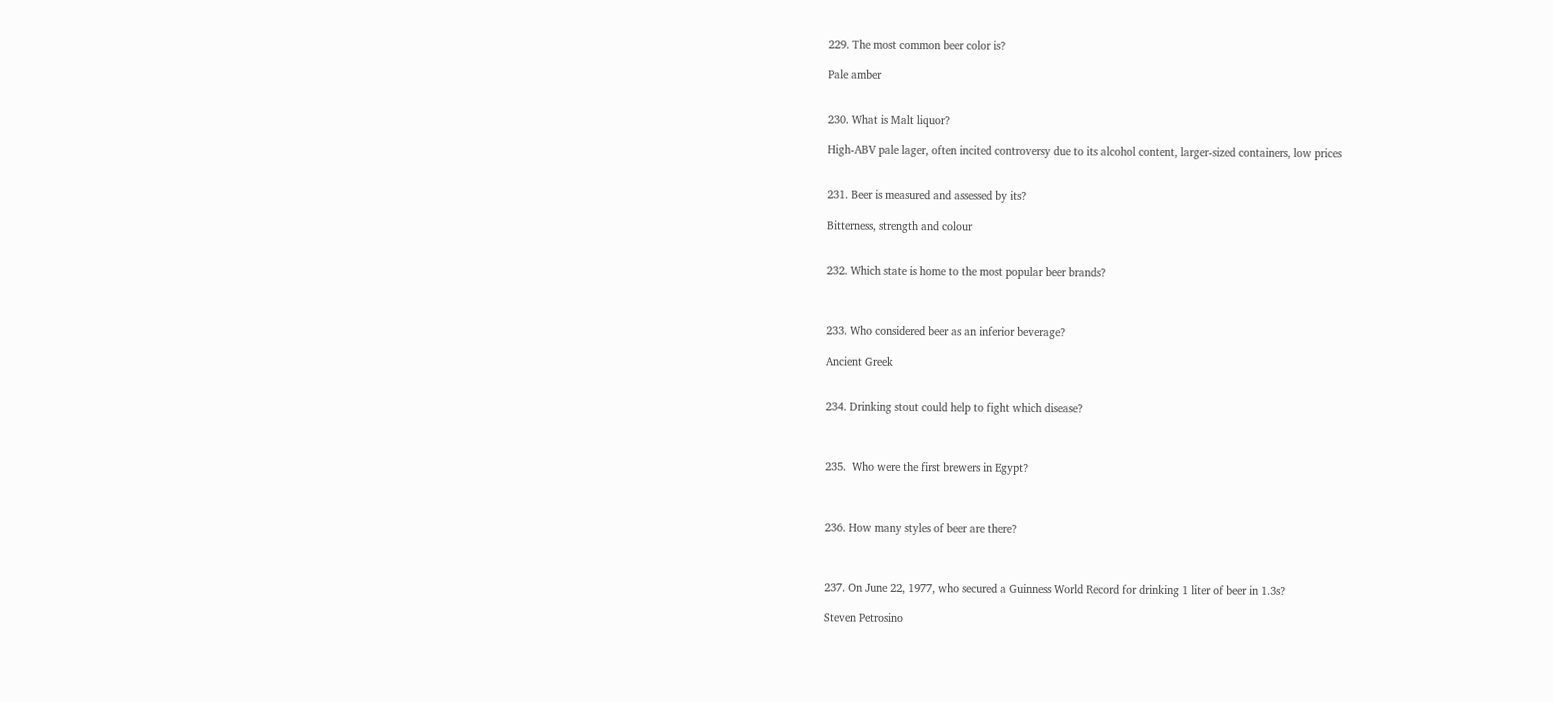229. The most common beer color is?

Pale amber


230. What is Malt liquor?

High-ABV pale lager, often incited controversy due to its alcohol content, larger-sized containers, low prices


231. Beer is measured and assessed by its?

Bitterness, strength and colour


232. Which state is home to the most popular beer brands?



233. Who considered beer as an inferior beverage?

Ancient Greek


234. Drinking stout could help to fight which disease?



235.  Who were the first brewers in Egypt?



236. How many styles of beer are there?



237. On June 22, 1977, who secured a Guinness World Record for drinking 1 liter of beer in 1.3s?

Steven Petrosino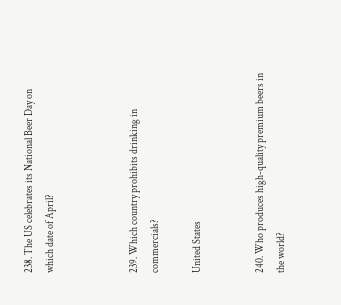238. The US celebrates its National Beer Day on which date of April?



239. Which country prohibits drinking in commercials?

United States


240. Who produces high-quality premium beers in the world?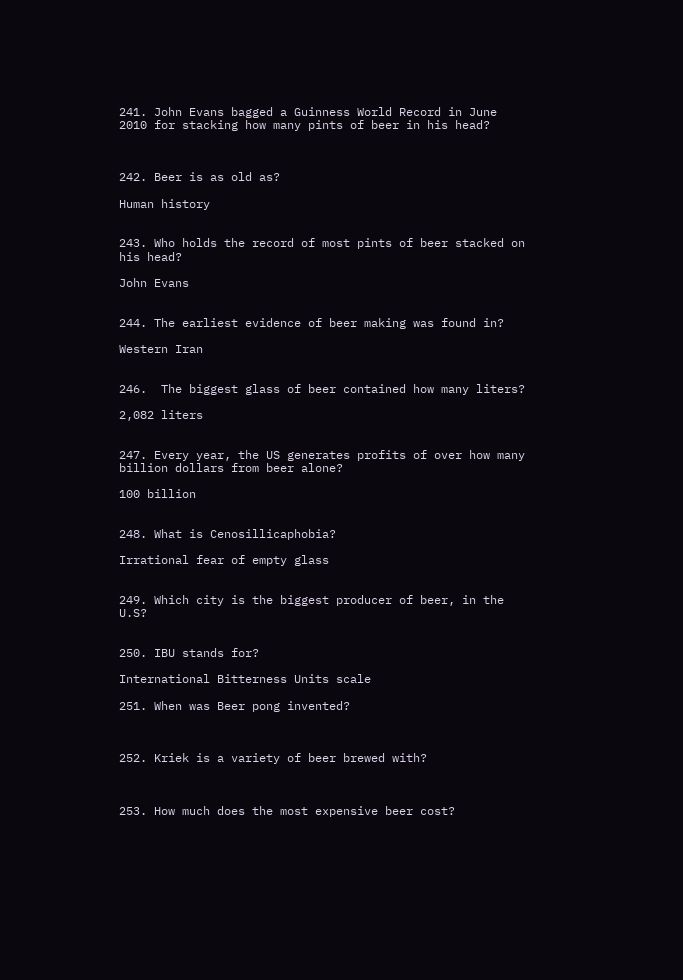241. John Evans bagged a Guinness World Record in June 2010 for stacking how many pints of beer in his head?



242. Beer is as old as?

Human history


243. Who holds the record of most pints of beer stacked on his head?

John Evans


244. The earliest evidence of beer making was found in?

Western Iran


246.  The biggest glass of beer contained how many liters?

2,082 liters


247. Every year, the US generates profits of over how many billion dollars from beer alone?

100 billion


248. What is Cenosillicaphobia?

Irrational fear of empty glass


249. Which city is the biggest producer of beer, in the U.S?


250. IBU stands for?

International Bitterness Units scale

251. When was Beer pong invented?



252. Kriek is a variety of beer brewed with?



253. How much does the most expensive beer cost?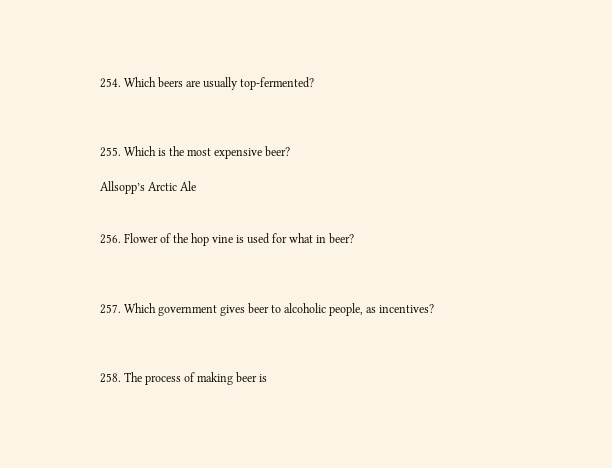254. Which beers are usually top-fermented?



255. Which is the most expensive beer?

Allsopp’s Arctic Ale


256. Flower of the hop vine is used for what in beer?



257. Which government gives beer to alcoholic people, as incentives?



258. The process of making beer is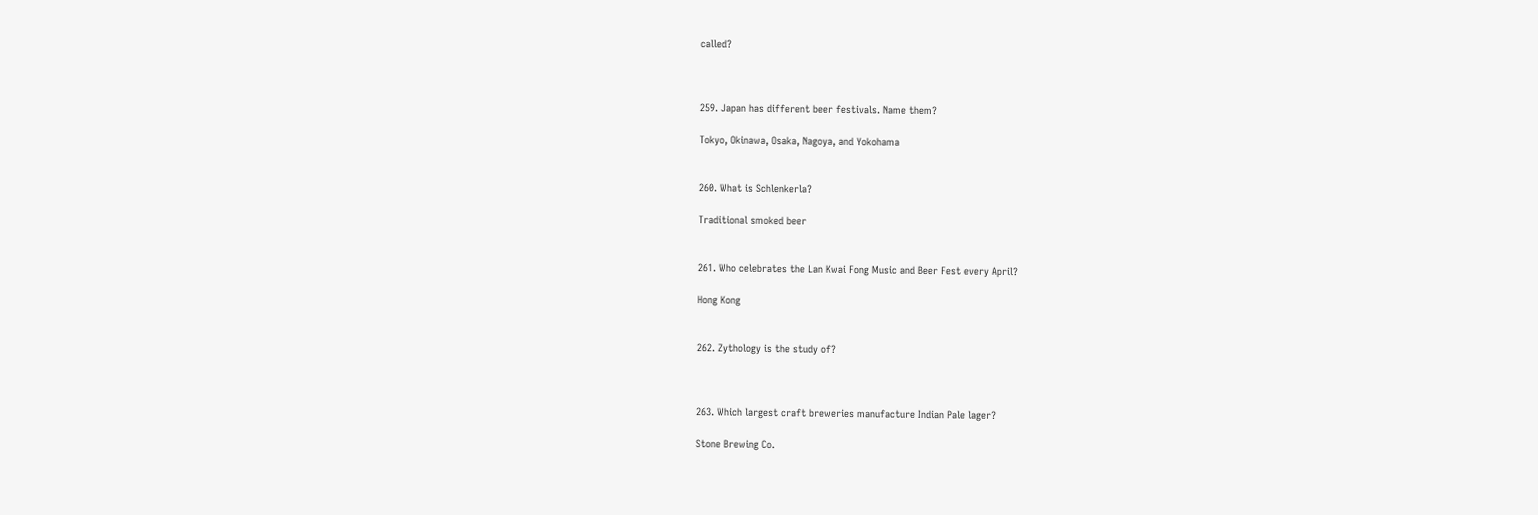called?



259. Japan has different beer festivals. Name them?

Tokyo, Okinawa, Osaka, Nagoya, and Yokohama


260. What is Schlenkerla?

Traditional smoked beer


261. Who celebrates the Lan Kwai Fong Music and Beer Fest every April?

Hong Kong


262. Zythology is the study of?



263. Which largest craft breweries manufacture Indian Pale lager?

Stone Brewing Co.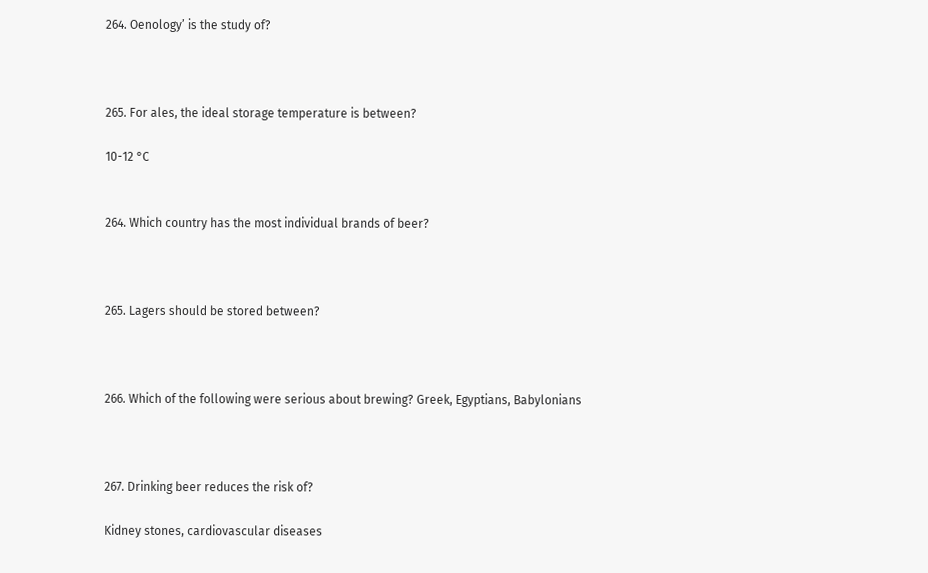264. Oenology’ is the study of?



265. For ales, the ideal storage temperature is between?

10-12 °C


264. Which country has the most individual brands of beer?



265. Lagers should be stored between?



266. Which of the following were serious about brewing? Greek, Egyptians, Babylonians



267. Drinking beer reduces the risk of?

Kidney stones, cardiovascular diseases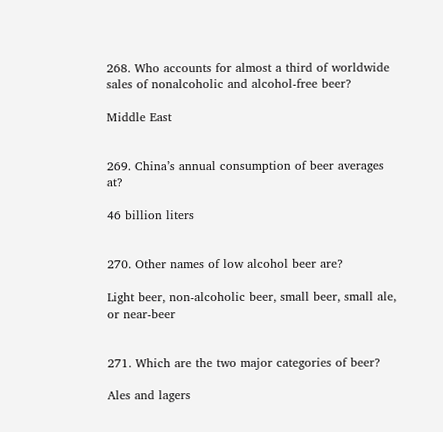268. Who accounts for almost a third of worldwide sales of nonalcoholic and alcohol-free beer?

Middle East


269. China’s annual consumption of beer averages at?

46 billion liters


270. Other names of low alcohol beer are?

Light beer, non-alcoholic beer, small beer, small ale, or near-beer


271. Which are the two major categories of beer?

Ales and lagers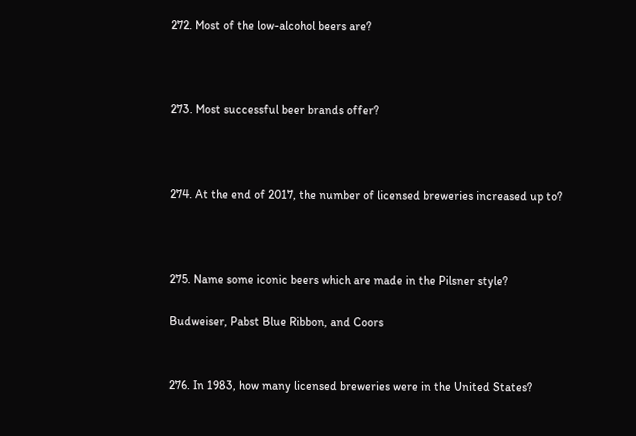272. Most of the low-alcohol beers are?



273. Most successful beer brands offer?



274. At the end of 2017, the number of licensed breweries increased up to?



275. Name some iconic beers which are made in the Pilsner style?

Budweiser, Pabst Blue Ribbon, and Coors


276. In 1983, how many licensed breweries were in the United States?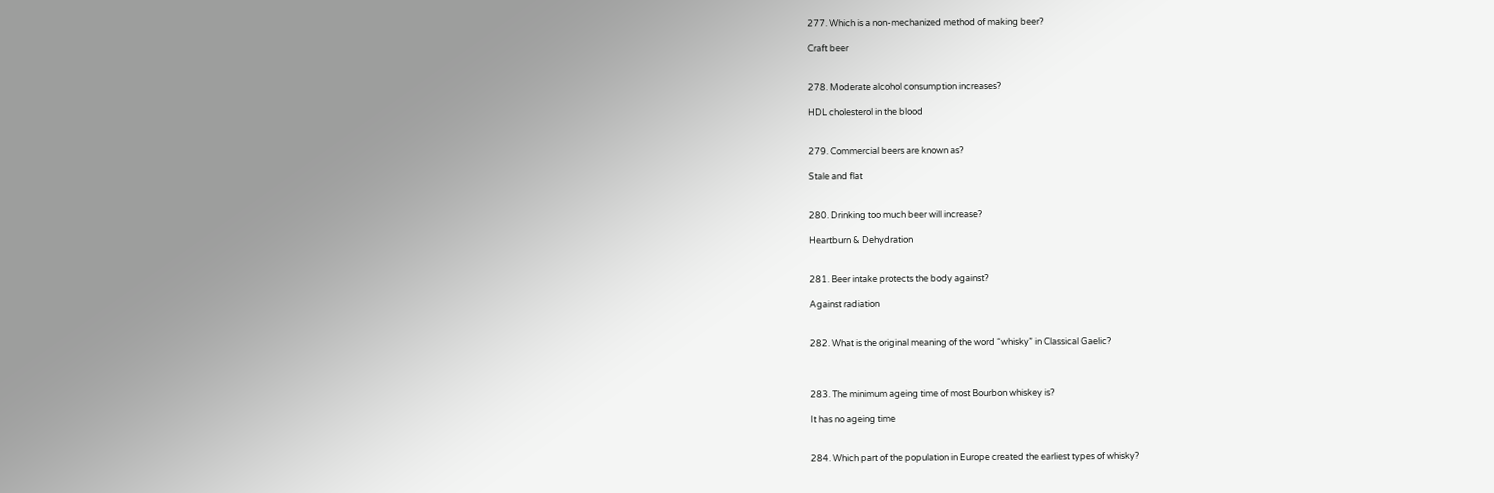277. Which is a non-mechanized method of making beer?

Craft beer


278. Moderate alcohol consumption increases?

HDL cholesterol in the blood


279. Commercial beers are known as?

Stale and flat


280. Drinking too much beer will increase?

Heartburn & Dehydration


281. Beer intake protects the body against?

Against radiation


282. What is the original meaning of the word “whisky” in Classical Gaelic?



283. The minimum ageing time of most Bourbon whiskey is?

It has no ageing time


284. Which part of the population in Europe created the earliest types of whisky?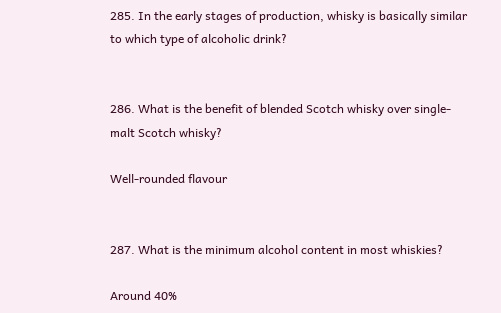285. In the early stages of production, whisky is basically similar to which type of alcoholic drink?


286. What is the benefit of blended Scotch whisky over single-malt Scotch whisky?

Well-rounded flavour


287. What is the minimum alcohol content in most whiskies?

Around 40%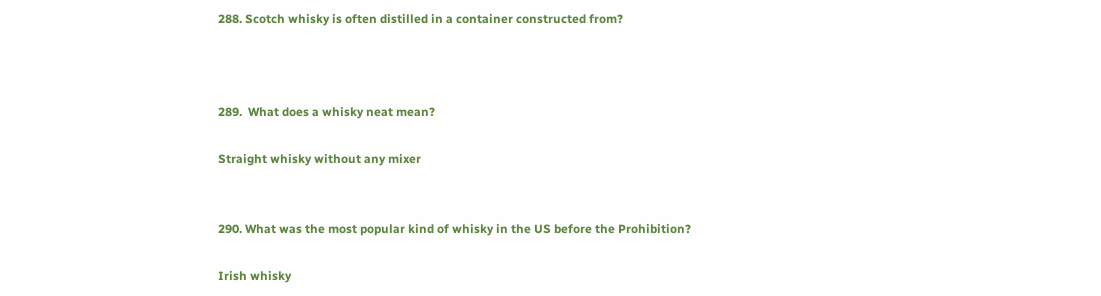288. Scotch whisky is often distilled in a container constructed from?



289.  What does a whisky neat mean?

Straight whisky without any mixer


290. What was the most popular kind of whisky in the US before the Prohibition?

Irish whisky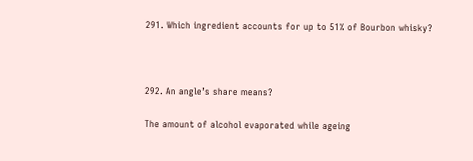291. Which ingredient accounts for up to 51% of Bourbon whisky?



292. An angle’s share means?

The amount of alcohol evaporated while ageing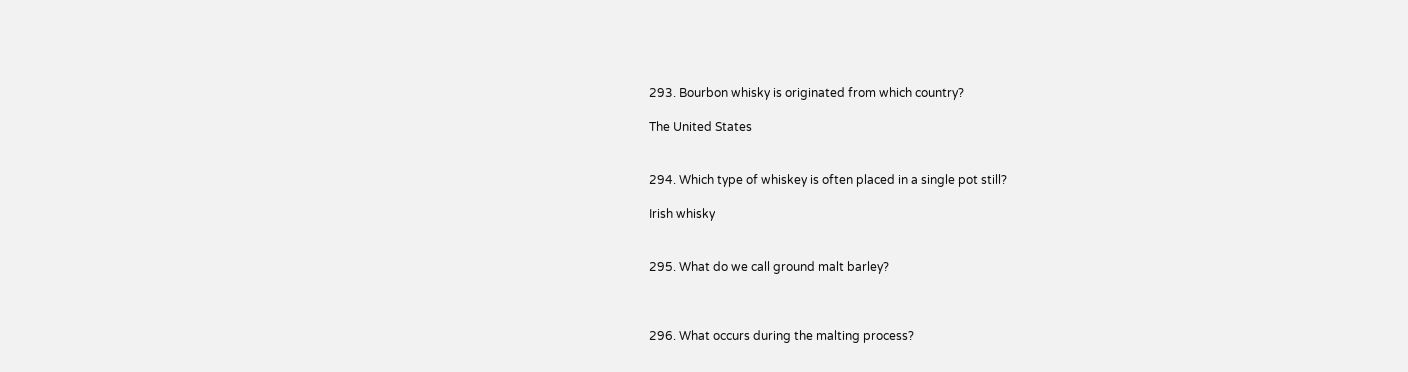293. Bourbon whisky is originated from which country?

The United States


294. Which type of whiskey is often placed in a single pot still?

Irish whisky


295. What do we call ground malt barley?



296. What occurs during the malting process?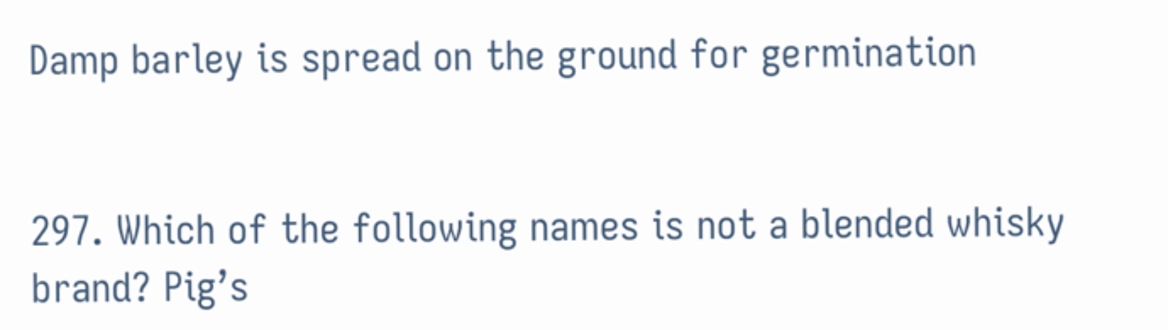Damp barley is spread on the ground for germination


297. Which of the following names is not a blended whisky brand? Pig’s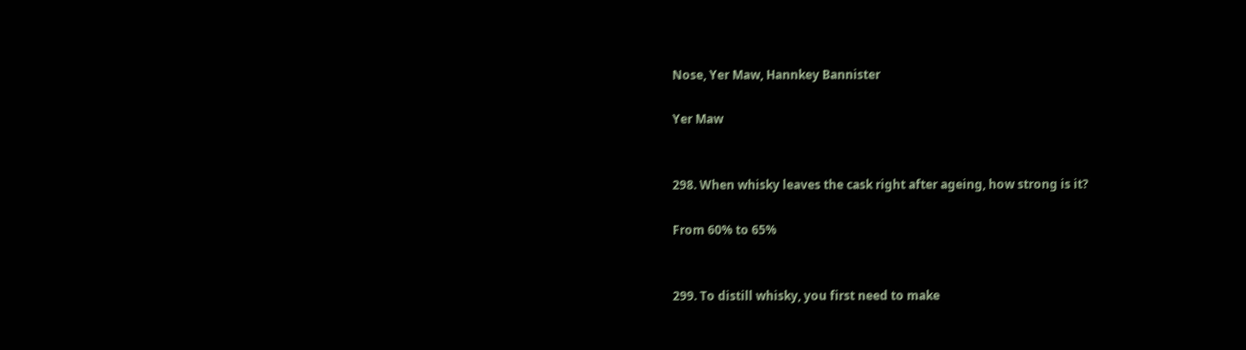Nose, Yer Maw, Hannkey Bannister

Yer Maw


298. When whisky leaves the cask right after ageing, how strong is it?

From 60% to 65%


299. To distill whisky, you first need to make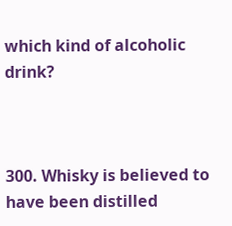which kind of alcoholic drink?



300. Whisky is believed to have been distilled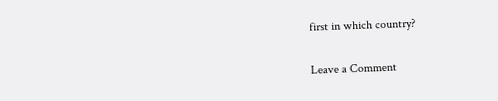first in which country?


Leave a Comment